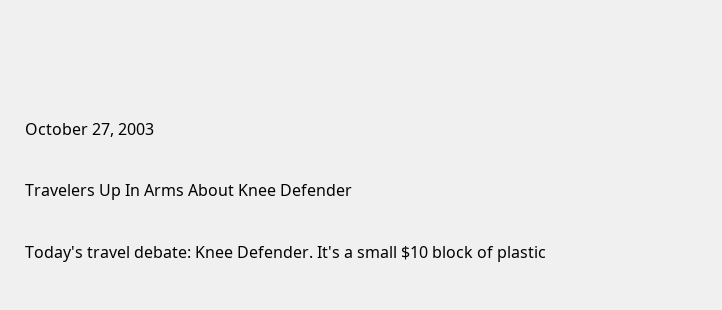October 27, 2003

Travelers Up In Arms About Knee Defender

Today's travel debate: Knee Defender. It's a small $10 block of plastic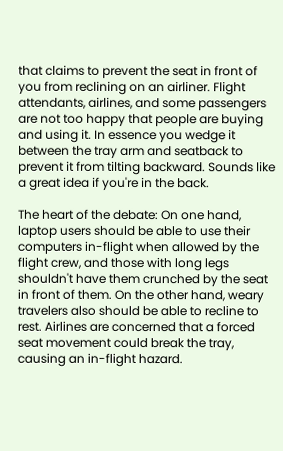that claims to prevent the seat in front of you from reclining on an airliner. Flight attendants, airlines, and some passengers are not too happy that people are buying and using it. In essence you wedge it between the tray arm and seatback to prevent it from tilting backward. Sounds like a great idea if you're in the back.

The heart of the debate: On one hand, laptop users should be able to use their computers in-flight when allowed by the flight crew, and those with long legs shouldn't have them crunched by the seat in front of them. On the other hand, weary travelers also should be able to recline to rest. Airlines are concerned that a forced seat movement could break the tray, causing an in-flight hazard.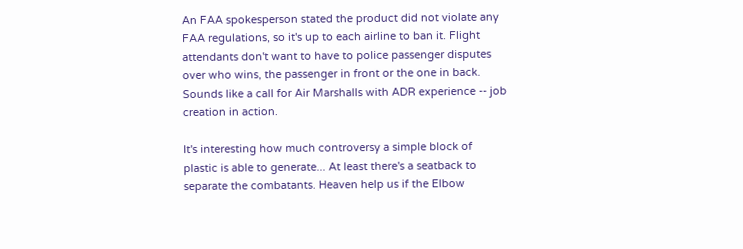An FAA spokesperson stated the product did not violate any FAA regulations, so it's up to each airline to ban it. Flight attendants don't want to have to police passenger disputes over who wins, the passenger in front or the one in back. Sounds like a call for Air Marshalls with ADR experience -- job creation in action.

It's interesting how much controversy a simple block of plastic is able to generate... At least there's a seatback to separate the combatants. Heaven help us if the Elbow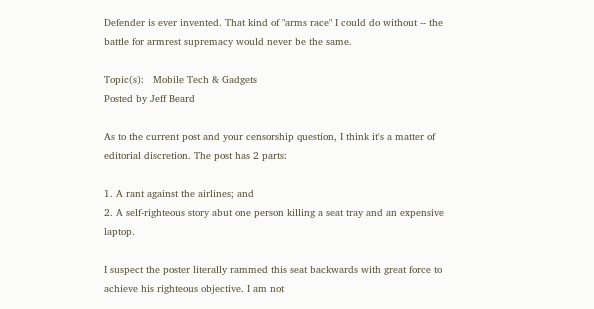Defender is ever invented. That kind of "arms race" I could do without -- the battle for armrest supremacy would never be the same.

Topic(s):   Mobile Tech & Gadgets
Posted by Jeff Beard

As to the current post and your censorship question, I think it's a matter of editorial discretion. The post has 2 parts:

1. A rant against the airlines; and
2. A self-righteous story abut one person killing a seat tray and an expensive laptop.

I suspect the poster literally rammed this seat backwards with great force to achieve his righteous objective. I am not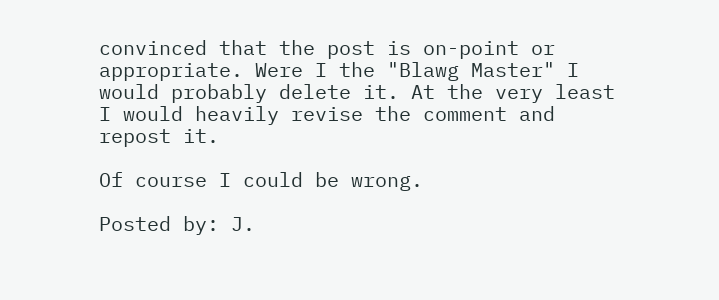convinced that the post is on-point or appropriate. Were I the "Blawg Master" I would probably delete it. At the very least I would heavily revise the comment and repost it.

Of course I could be wrong.

Posted by: J.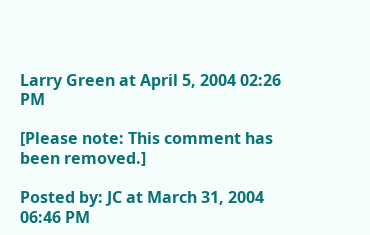Larry Green at April 5, 2004 02:26 PM

[Please note: This comment has been removed.]

Posted by: JC at March 31, 2004 06:46 PM